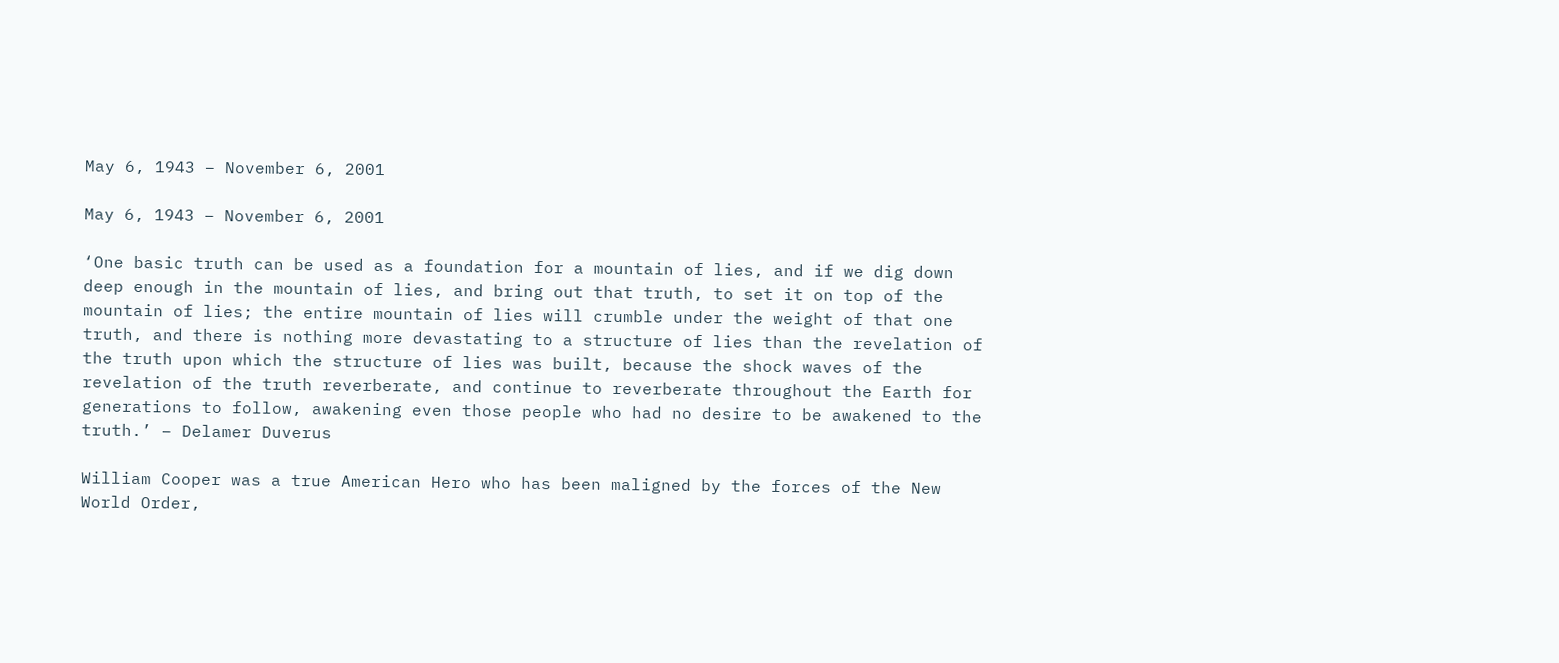May 6, 1943 – November 6, 2001

May 6, 1943 – November 6, 2001

‘One basic truth can be used as a foundation for a mountain of lies, and if we dig down deep enough in the mountain of lies, and bring out that truth, to set it on top of the mountain of lies; the entire mountain of lies will crumble under the weight of that one truth, and there is nothing more devastating to a structure of lies than the revelation of the truth upon which the structure of lies was built, because the shock waves of the revelation of the truth reverberate, and continue to reverberate throughout the Earth for generations to follow, awakening even those people who had no desire to be awakened to the truth.’ – Delamer Duverus

William Cooper was a true American Hero who has been maligned by the forces of the New World Order,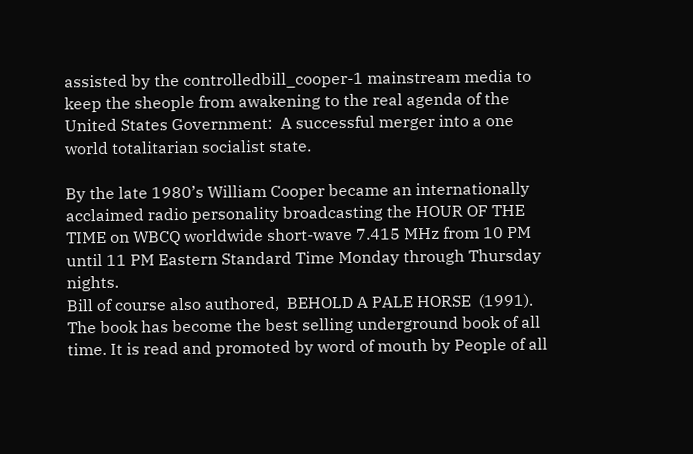assisted by the controlledbill_cooper-1 mainstream media to keep the sheople from awakening to the real agenda of the United States Government:  A successful merger into a one world totalitarian socialist state.

By the late 1980’s William Cooper became an internationally acclaimed radio personality broadcasting the HOUR OF THE TIME on WBCQ worldwide short-wave 7.415 MHz from 10 PM until 11 PM Eastern Standard Time Monday through Thursday nights.
Bill of course also authored,  BEHOLD A PALE HORSE  (1991).    The book has become the best selling underground book of all time. It is read and promoted by word of mouth by People of all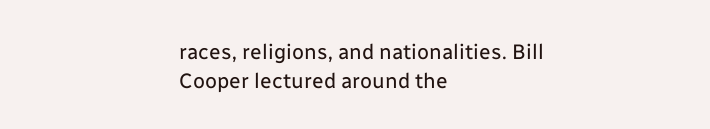races, religions, and nationalities. Bill Cooper lectured around the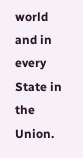world and in every State in the Union.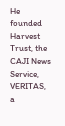He
founded Harvest Trust, the CAJI News Service, VERITAS, a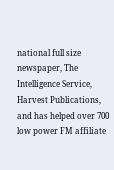national full size newspaper, The Intelligence Service, Harvest Publications, and has helped over 700 low power FM affiliate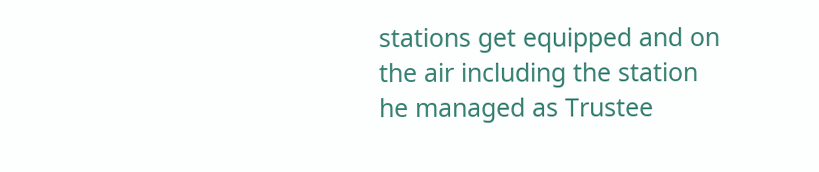stations get equipped and on the air including the station he managed as Trustee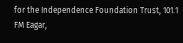for the Independence Foundation Trust, 101.1 FM Eagar,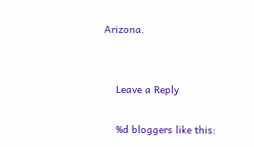Arizona.


    Leave a Reply

    %d bloggers like this: